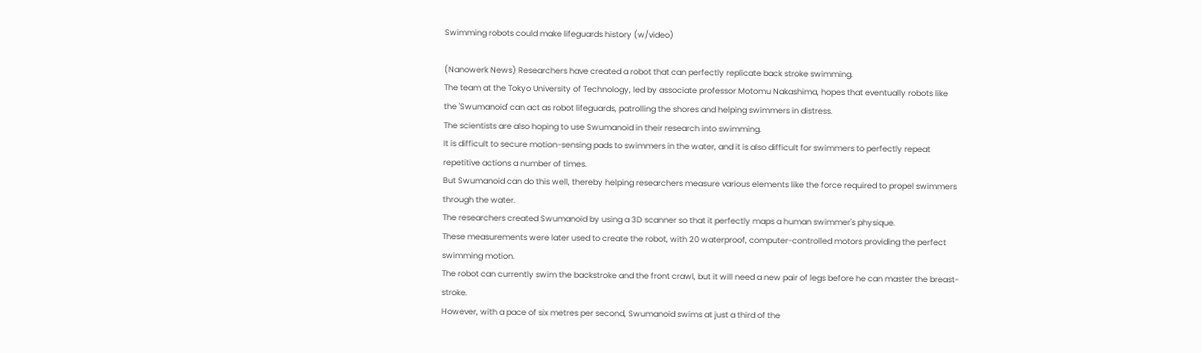Swimming robots could make lifeguards history (w/video)

(Nanowerk News) Researchers have created a robot that can perfectly replicate back stroke swimming.
The team at the Tokyo University of Technology, led by associate professor Motomu Nakashima, hopes that eventually robots like the 'Swumanoid' can act as robot lifeguards, patrolling the shores and helping swimmers in distress.
The scientists are also hoping to use Swumanoid in their research into swimming.
It is difficult to secure motion-sensing pads to swimmers in the water, and it is also difficult for swimmers to perfectly repeat repetitive actions a number of times.
But Swumanoid can do this well, thereby helping researchers measure various elements like the force required to propel swimmers through the water.
The researchers created Swumanoid by using a 3D scanner so that it perfectly maps a human swimmer's physique.
These measurements were later used to create the robot, with 20 waterproof, computer-controlled motors providing the perfect swimming motion.
The robot can currently swim the backstroke and the front crawl, but it will need a new pair of legs before he can master the breast-stroke.
However, with a pace of six metres per second, Swumanoid swims at just a third of the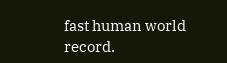fast human world record.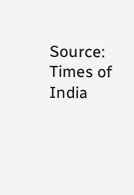Source: Times of India